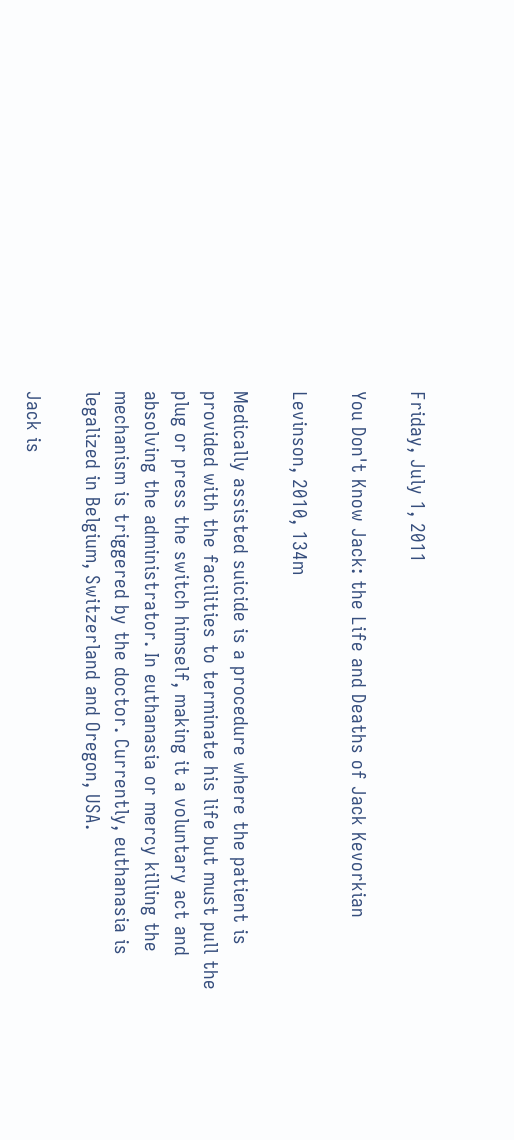Friday, July 1, 2011

You Don't Know Jack: the Life and Deaths of Jack Kevorkian

Levinson, 2010, 134m

Medically assisted suicide is a procedure where the patient is provided with the facilities to terminate his life but must pull the plug or press the switch himself, making it a voluntary act and absolving the administrator. In euthanasia or mercy killing the mechanism is triggered by the doctor. Currently, euthanasia is legalized in Belgium, Switzerland and Oregon, USA.

Jack is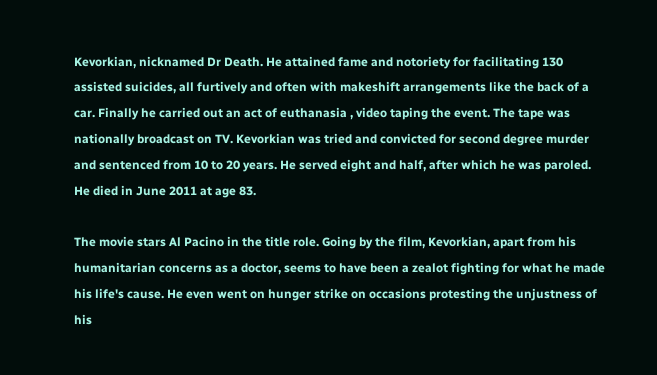Kevorkian, nicknamed Dr Death. He attained fame and notoriety for facilitating 130 assisted suicides, all furtively and often with makeshift arrangements like the back of a car. Finally he carried out an act of euthanasia , video taping the event. The tape was nationally broadcast on TV. Kevorkian was tried and convicted for second degree murder and sentenced from 10 to 20 years. He served eight and half, after which he was paroled. He died in June 2011 at age 83.

The movie stars Al Pacino in the title role. Going by the film, Kevorkian, apart from his humanitarian concerns as a doctor, seems to have been a zealot fighting for what he made his life's cause. He even went on hunger strike on occasions protesting the unjustness of his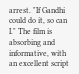arrest. "If Gandhi could do it, so can I." The film is absorbing and informative, with an excellent script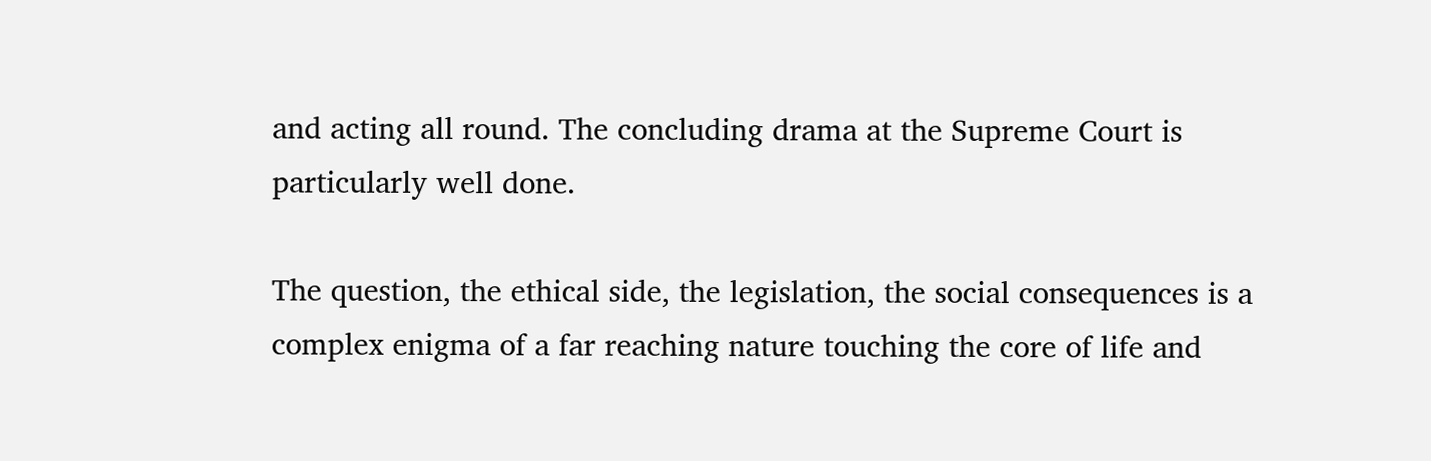and acting all round. The concluding drama at the Supreme Court is particularly well done.

The question, the ethical side, the legislation, the social consequences is a complex enigma of a far reaching nature touching the core of life and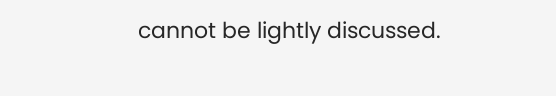cannot be lightly discussed.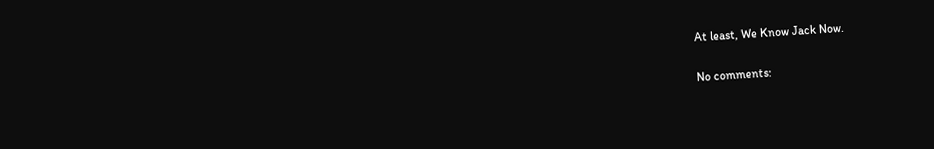At least, We Know Jack Now.

No comments: